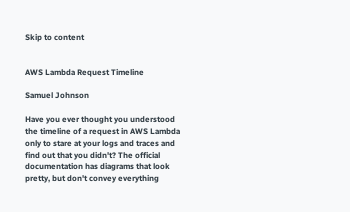Skip to content


AWS Lambda Request Timeline

Samuel Johnson

Have you ever thought you understood the timeline of a request in AWS Lambda only to stare at your logs and traces and find out that you didn't? The official documentation has diagrams that look pretty, but don't convey everything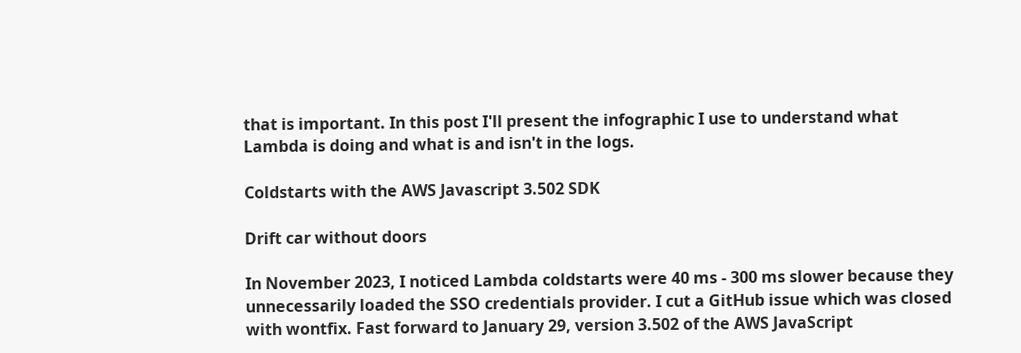that is important. In this post I'll present the infographic I use to understand what Lambda is doing and what is and isn't in the logs.

Coldstarts with the AWS Javascript 3.502 SDK

Drift car without doors

In November 2023, I noticed Lambda coldstarts were 40 ms - 300 ms slower because they unnecessarily loaded the SSO credentials provider. I cut a GitHub issue which was closed with wontfix. Fast forward to January 29, version 3.502 of the AWS JavaScript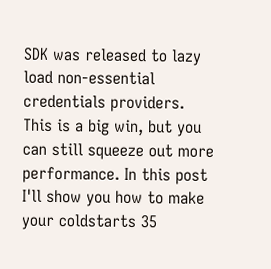SDK was released to lazy load non-essential credentials providers. This is a big win, but you can still squeeze out more performance. In this post I'll show you how to make your coldstarts 35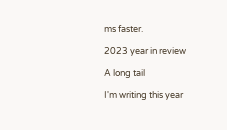ms faster.

2023 year in review

A long tail

I'm writing this year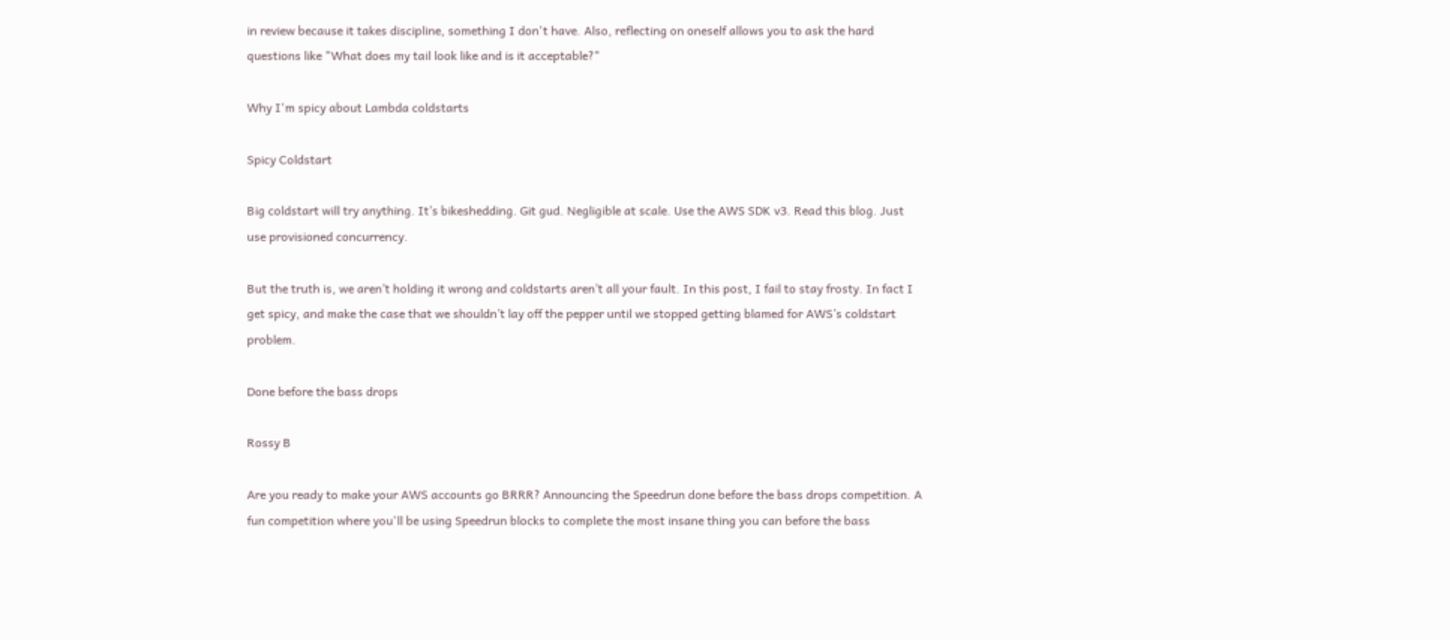in review because it takes discipline, something I don't have. Also, reflecting on oneself allows you to ask the hard questions like "What does my tail look like and is it acceptable?"

Why I'm spicy about Lambda coldstarts

Spicy Coldstart

Big coldstart will try anything. It’s bikeshedding. Git gud. Negligible at scale. Use the AWS SDK v3. Read this blog. Just use provisioned concurrency.

But the truth is, we aren’t holding it wrong and coldstarts aren’t all your fault. In this post, I fail to stay frosty. In fact I get spicy, and make the case that we shouldn’t lay off the pepper until we stopped getting blamed for AWS’s coldstart problem.

Done before the bass drops

Rossy B

Are you ready to make your AWS accounts go BRRR? Announcing the Speedrun done before the bass drops competition. A fun competition where you'll be using Speedrun blocks to complete the most insane thing you can before the bass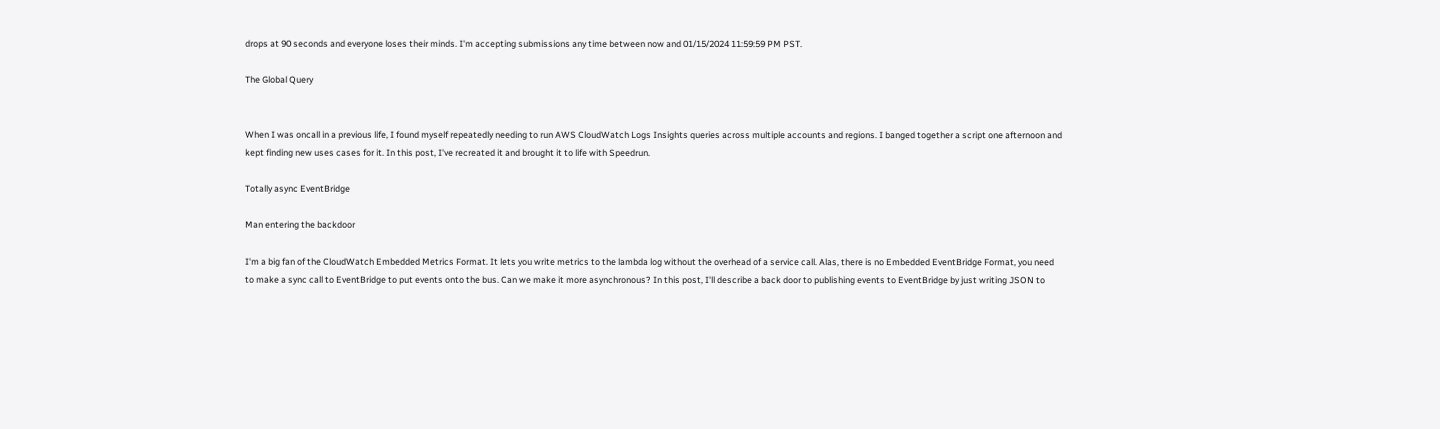drops at 90 seconds and everyone loses their minds. I'm accepting submissions any time between now and 01/15/2024 11:59:59 PM PST.

The Global Query


When I was oncall in a previous life, I found myself repeatedly needing to run AWS CloudWatch Logs Insights queries across multiple accounts and regions. I banged together a script one afternoon and kept finding new uses cases for it. In this post, I've recreated it and brought it to life with Speedrun.

Totally async EventBridge

Man entering the backdoor

I'm a big fan of the CloudWatch Embedded Metrics Format. It lets you write metrics to the lambda log without the overhead of a service call. Alas, there is no Embedded EventBridge Format, you need to make a sync call to EventBridge to put events onto the bus. Can we make it more asynchronous? In this post, I'll describe a back door to publishing events to EventBridge by just writing JSON to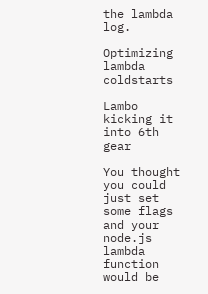the lambda log.

Optimizing lambda coldstarts

Lambo kicking it into 6th gear

You thought you could just set some flags and your node.js lambda function would be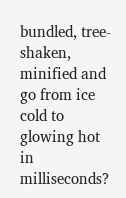bundled, tree-shaken, minified and go from ice cold to glowing hot in milliseconds?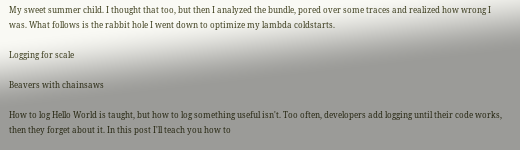My sweet summer child. I thought that too, but then I analyzed the bundle, pored over some traces and realized how wrong I was. What follows is the rabbit hole I went down to optimize my lambda coldstarts.

Logging for scale

Beavers with chainsaws

How to log Hello World is taught, but how to log something useful isn't. Too often, developers add logging until their code works, then they forget about it. In this post I'll teach you how to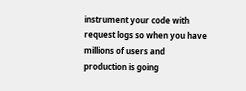instrument your code with request logs so when you have millions of users and production is going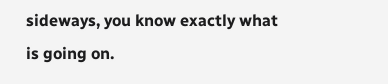sideways, you know exactly what is going on.